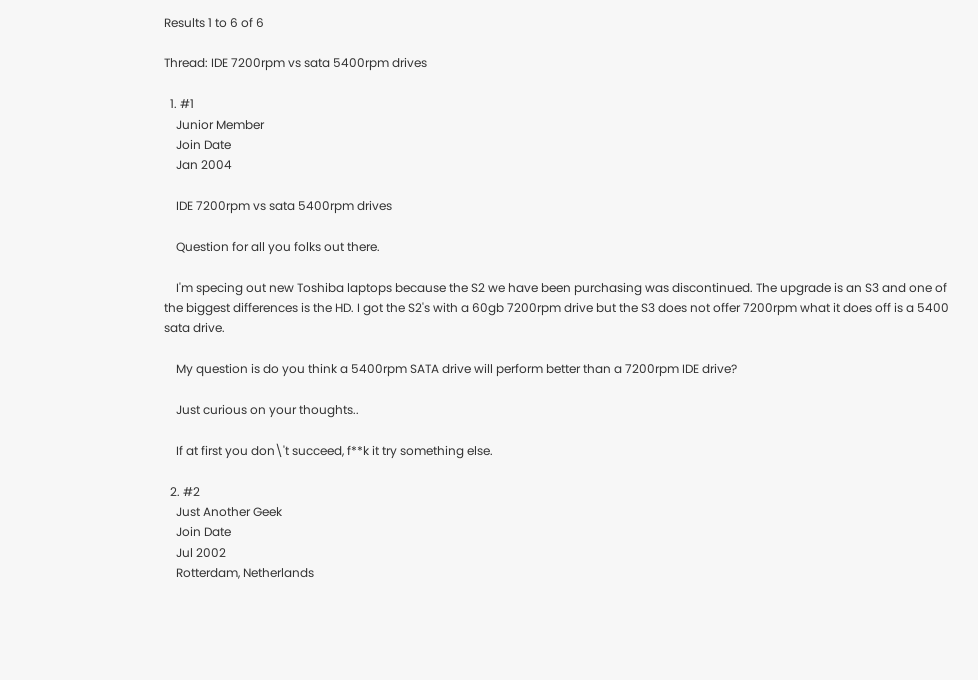Results 1 to 6 of 6

Thread: IDE 7200rpm vs sata 5400rpm drives

  1. #1
    Junior Member
    Join Date
    Jan 2004

    IDE 7200rpm vs sata 5400rpm drives

    Question for all you folks out there.

    I'm specing out new Toshiba laptops because the S2 we have been purchasing was discontinued. The upgrade is an S3 and one of the biggest differences is the HD. I got the S2's with a 60gb 7200rpm drive but the S3 does not offer 7200rpm what it does off is a 5400 sata drive.

    My question is do you think a 5400rpm SATA drive will perform better than a 7200rpm IDE drive?

    Just curious on your thoughts..

    If at first you don\'t succeed, f**k it try something else.

  2. #2
    Just Another Geek
    Join Date
    Jul 2002
    Rotterdam, Netherlands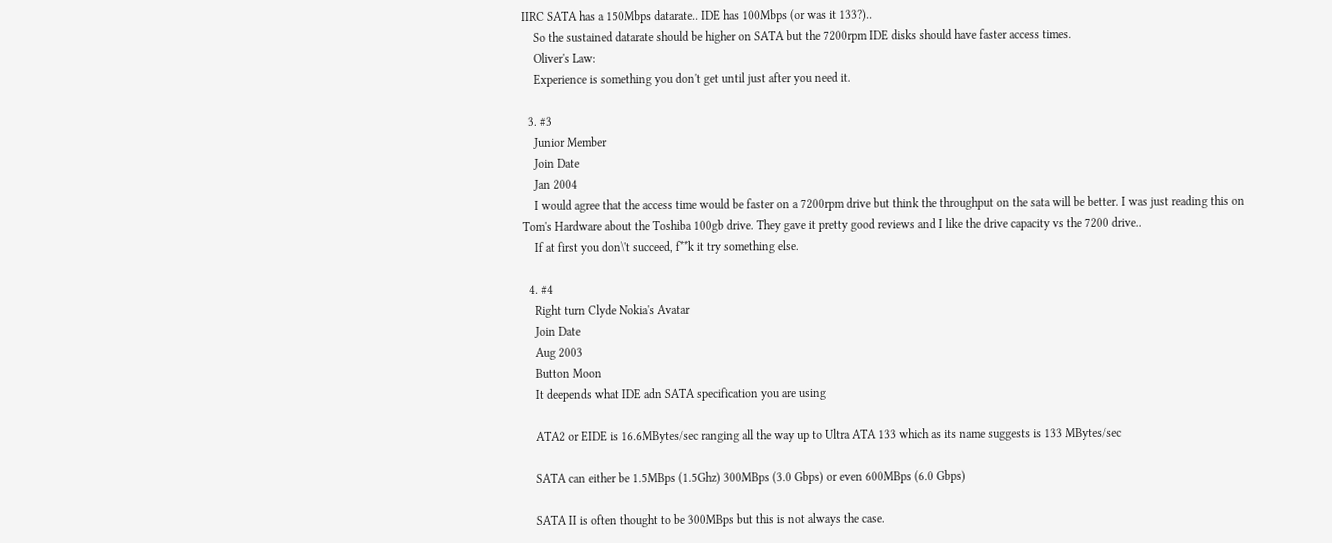IIRC SATA has a 150Mbps datarate.. IDE has 100Mbps (or was it 133?)..
    So the sustained datarate should be higher on SATA but the 7200rpm IDE disks should have faster access times.
    Oliver's Law:
    Experience is something you don't get until just after you need it.

  3. #3
    Junior Member
    Join Date
    Jan 2004
    I would agree that the access time would be faster on a 7200rpm drive but think the throughput on the sata will be better. I was just reading this on Tom's Hardware about the Toshiba 100gb drive. They gave it pretty good reviews and I like the drive capacity vs the 7200 drive..
    If at first you don\'t succeed, f**k it try something else.

  4. #4
    Right turn Clyde Nokia's Avatar
    Join Date
    Aug 2003
    Button Moon
    It deepends what IDE adn SATA specification you are using

    ATA2 or EIDE is 16.6MBytes/sec ranging all the way up to Ultra ATA 133 which as its name suggests is 133 MBytes/sec

    SATA can either be 1.5MBps (1.5Ghz) 300MBps (3.0 Gbps) or even 600MBps (6.0 Gbps)

    SATA II is often thought to be 300MBps but this is not always the case.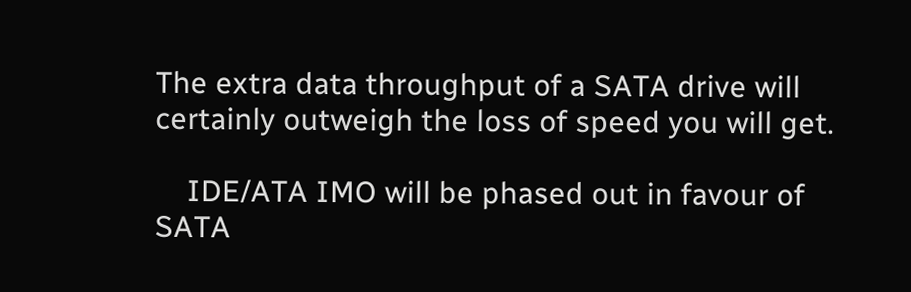The extra data throughput of a SATA drive will certainly outweigh the loss of speed you will get.

    IDE/ATA IMO will be phased out in favour of SATA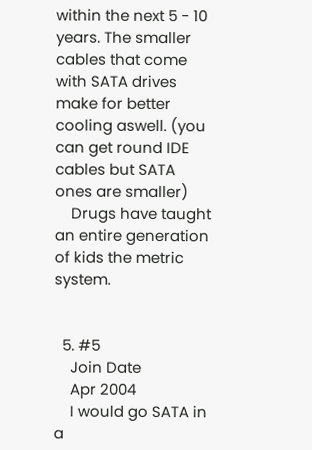within the next 5 - 10 years. The smaller cables that come with SATA drives make for better cooling aswell. (you can get round IDE cables but SATA ones are smaller)
    Drugs have taught an entire generation of kids the metric system.


  5. #5
    Join Date
    Apr 2004
    I would go SATA in a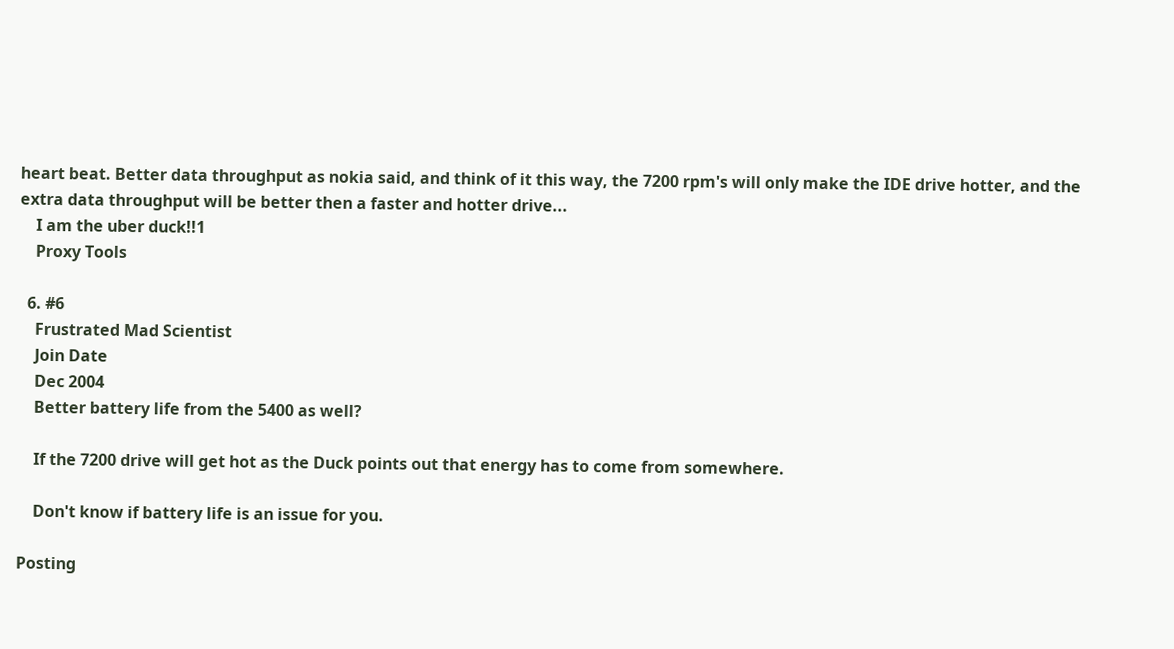heart beat. Better data throughput as nokia said, and think of it this way, the 7200 rpm's will only make the IDE drive hotter, and the extra data throughput will be better then a faster and hotter drive...
    I am the uber duck!!1
    Proxy Tools

  6. #6
    Frustrated Mad Scientist
    Join Date
    Dec 2004
    Better battery life from the 5400 as well?

    If the 7200 drive will get hot as the Duck points out that energy has to come from somewhere.

    Don't know if battery life is an issue for you.

Posting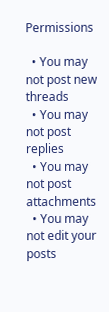Permissions

  • You may not post new threads
  • You may not post replies
  • You may not post attachments
  • You may not edit your posts